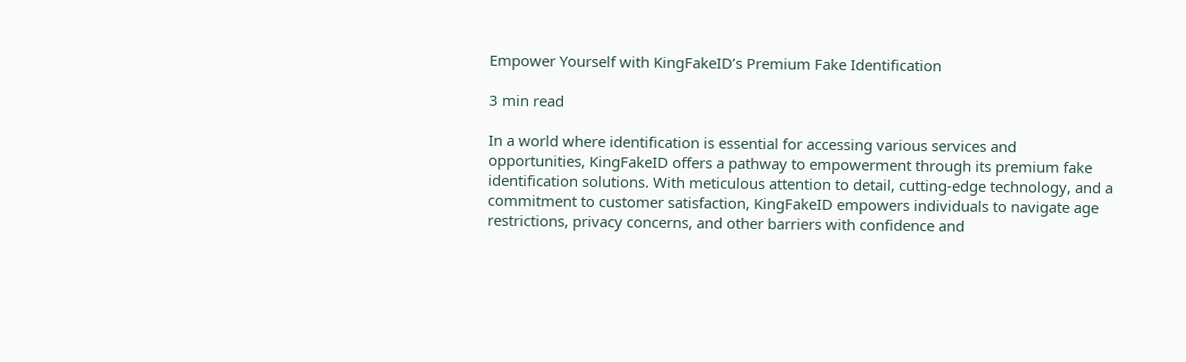Empower Yourself with KingFakeID’s Premium Fake Identification

3 min read

In a world where identification is essential for accessing various services and opportunities, KingFakeID offers a pathway to empowerment through its premium fake identification solutions. With meticulous attention to detail, cutting-edge technology, and a commitment to customer satisfaction, KingFakeID empowers individuals to navigate age restrictions, privacy concerns, and other barriers with confidence and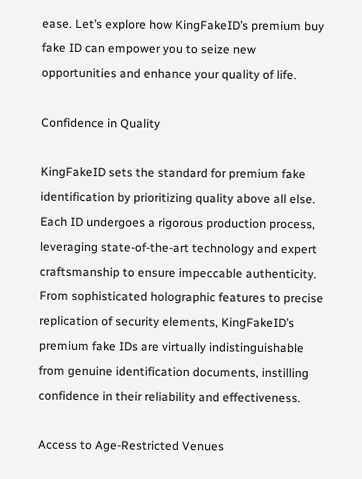ease. Let’s explore how KingFakeID’s premium buy fake ID can empower you to seize new opportunities and enhance your quality of life.

Confidence in Quality

KingFakeID sets the standard for premium fake identification by prioritizing quality above all else. Each ID undergoes a rigorous production process, leveraging state-of-the-art technology and expert craftsmanship to ensure impeccable authenticity. From sophisticated holographic features to precise replication of security elements, KingFakeID’s premium fake IDs are virtually indistinguishable from genuine identification documents, instilling confidence in their reliability and effectiveness.

Access to Age-Restricted Venues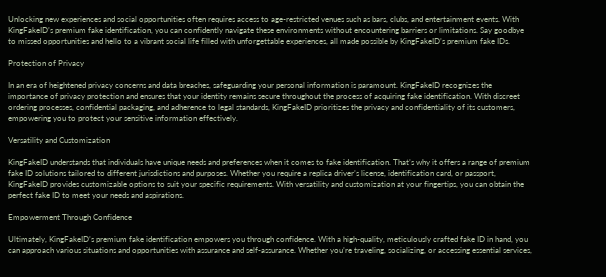Unlocking new experiences and social opportunities often requires access to age-restricted venues such as bars, clubs, and entertainment events. With KingFakeID’s premium fake identification, you can confidently navigate these environments without encountering barriers or limitations. Say goodbye to missed opportunities and hello to a vibrant social life filled with unforgettable experiences, all made possible by KingFakeID’s premium fake IDs.

Protection of Privacy

In an era of heightened privacy concerns and data breaches, safeguarding your personal information is paramount. KingFakeID recognizes the importance of privacy protection and ensures that your identity remains secure throughout the process of acquiring fake identification. With discreet ordering processes, confidential packaging, and adherence to legal standards, KingFakeID prioritizes the privacy and confidentiality of its customers, empowering you to protect your sensitive information effectively.

Versatility and Customization

KingFakeID understands that individuals have unique needs and preferences when it comes to fake identification. That’s why it offers a range of premium fake ID solutions tailored to different jurisdictions and purposes. Whether you require a replica driver’s license, identification card, or passport, KingFakeID provides customizable options to suit your specific requirements. With versatility and customization at your fingertips, you can obtain the perfect fake ID to meet your needs and aspirations.

Empowerment Through Confidence

Ultimately, KingFakeID’s premium fake identification empowers you through confidence. With a high-quality, meticulously crafted fake ID in hand, you can approach various situations and opportunities with assurance and self-assurance. Whether you’re traveling, socializing, or accessing essential services,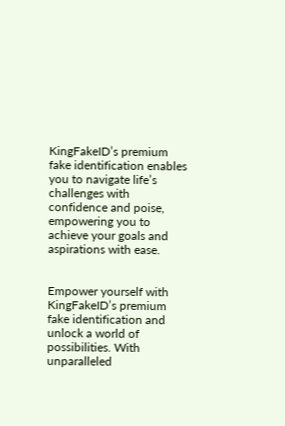KingFakeID’s premium fake identification enables you to navigate life’s challenges with confidence and poise, empowering you to achieve your goals and aspirations with ease.


Empower yourself with KingFakeID’s premium fake identification and unlock a world of possibilities. With unparalleled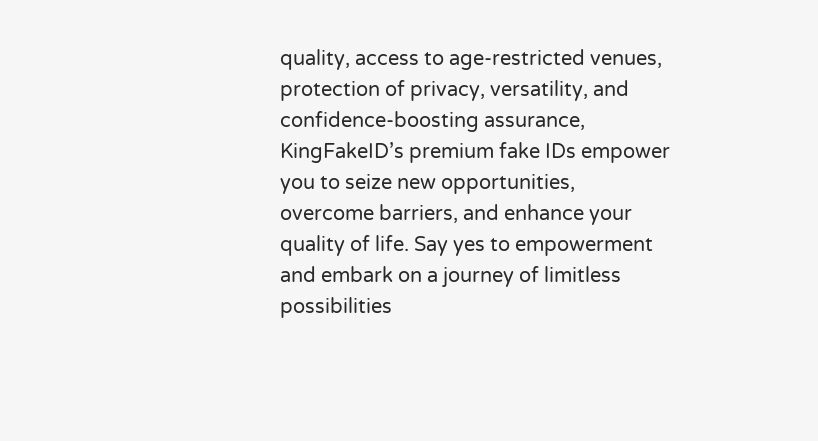quality, access to age-restricted venues, protection of privacy, versatility, and confidence-boosting assurance, KingFakeID’s premium fake IDs empower you to seize new opportunities, overcome barriers, and enhance your quality of life. Say yes to empowerment and embark on a journey of limitless possibilities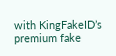with KingFakeID’s premium fake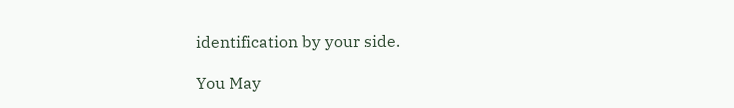identification by your side.

You May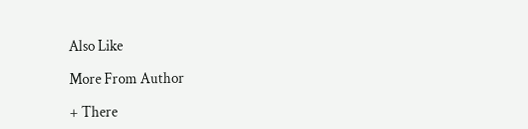Also Like

More From Author

+ There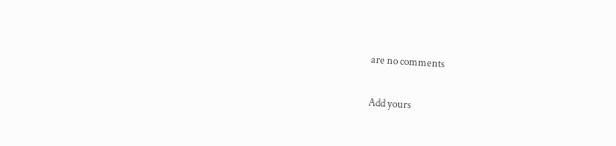are no comments

Add yours